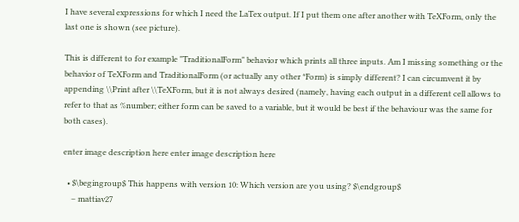I have several expressions for which I need the LaTex output. If I put them one after another with TeXForm, only the last one is shown (see picture).

This is different to for example "TraditionalForm" behavior which prints all three inputs. Am I missing something or the behavior of TeXForm and TraditionalForm (or actually any other *Form) is simply different? I can circumvent it by appending \\Print after \\TeXForm, but it is not always desired (namely, having each output in a different cell allows to refer to that as %number; either form can be saved to a variable, but it would be best if the behaviour was the same for both cases).

enter image description here enter image description here

  • $\begingroup$ This happens with version 10: Which version are you using? $\endgroup$
    – mattiav27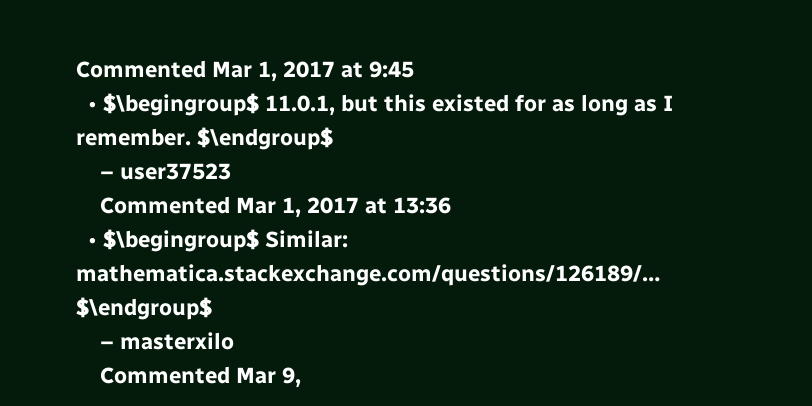Commented Mar 1, 2017 at 9:45
  • $\begingroup$ 11.0.1, but this existed for as long as I remember. $\endgroup$
    – user37523
    Commented Mar 1, 2017 at 13:36
  • $\begingroup$ Similar: mathematica.stackexchange.com/questions/126189/… $\endgroup$
    – masterxilo
    Commented Mar 9,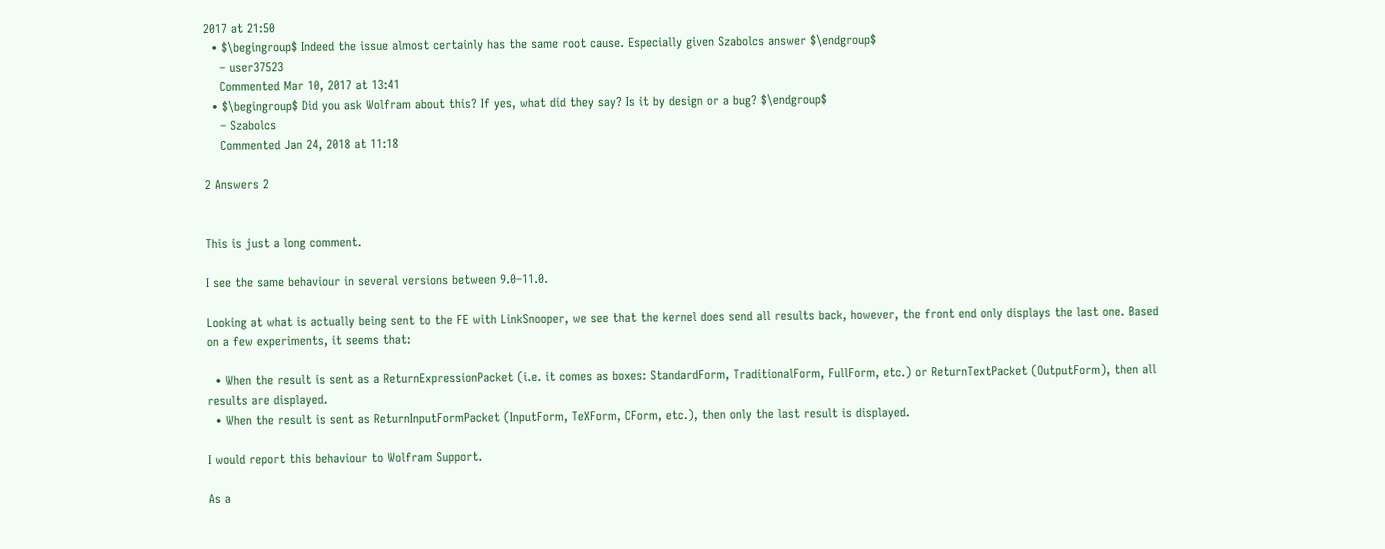2017 at 21:50
  • $\begingroup$ Indeed the issue almost certainly has the same root cause. Especially given Szabolcs answer $\endgroup$
    – user37523
    Commented Mar 10, 2017 at 13:41
  • $\begingroup$ Did you ask Wolfram about this? If yes, what did they say? Is it by design or a bug? $\endgroup$
    – Szabolcs
    Commented Jan 24, 2018 at 11:18

2 Answers 2


This is just a long comment.

I see the same behaviour in several versions between 9.0–11.0.

Looking at what is actually being sent to the FE with LinkSnooper, we see that the kernel does send all results back, however, the front end only displays the last one. Based on a few experiments, it seems that:

  • When the result is sent as a ReturnExpressionPacket (i.e. it comes as boxes: StandardForm, TraditionalForm, FullForm, etc.) or ReturnTextPacket (OutputForm), then all results are displayed.
  • When the result is sent as ReturnInputFormPacket (InputForm, TeXForm, CForm, etc.), then only the last result is displayed.

I would report this behaviour to Wolfram Support.

As a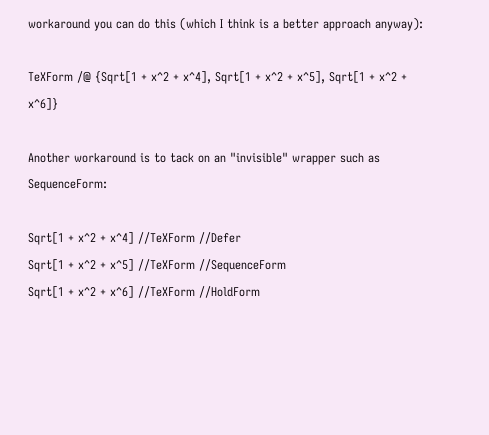workaround you can do this (which I think is a better approach anyway):

TeXForm /@ {Sqrt[1 + x^2 + x^4], Sqrt[1 + x^2 + x^5], Sqrt[1 + x^2 + x^6]}

Another workaround is to tack on an "invisible" wrapper such as SequenceForm:

Sqrt[1 + x^2 + x^4] //TeXForm //Defer
Sqrt[1 + x^2 + x^5] //TeXForm //SequenceForm
Sqrt[1 + x^2 + x^6] //TeXForm //HoldForm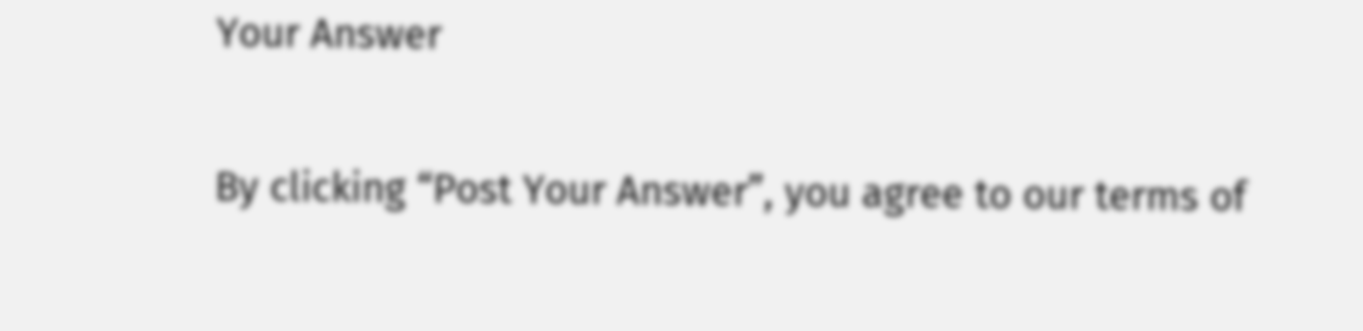Your Answer

By clicking “Post Your Answer”, you agree to our terms of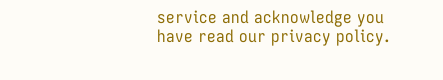service and acknowledge you have read our privacy policy.